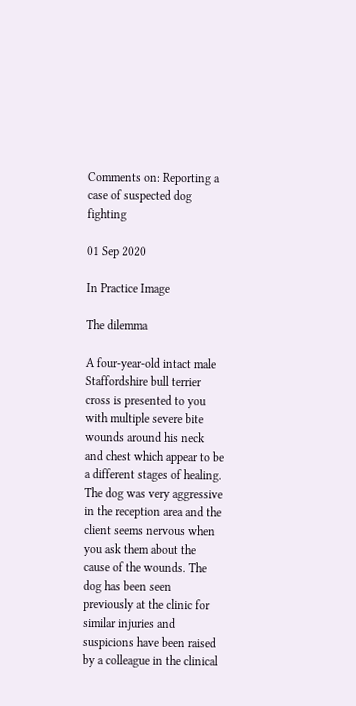Comments on: Reporting a case of suspected dog fighting

01 Sep 2020

In Practice Image

The dilemma

A four-year-old intact male Staffordshire bull terrier cross is presented to you with multiple severe bite wounds around his neck and chest which appear to be a different stages of healing. The dog was very aggressive in the reception area and the client seems nervous when you ask them about the cause of the wounds. The dog has been seen previously at the clinic for similar injuries and suspicions have been raised by a colleague in the clinical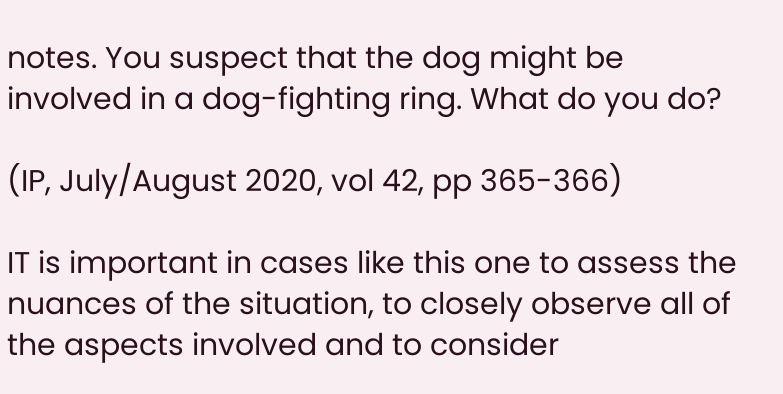notes. You suspect that the dog might be involved in a dog-fighting ring. What do you do?

(IP, July/August 2020, vol 42, pp 365-366)

IT is important in cases like this one to assess the nuances of the situation, to closely observe all of the aspects involved and to consider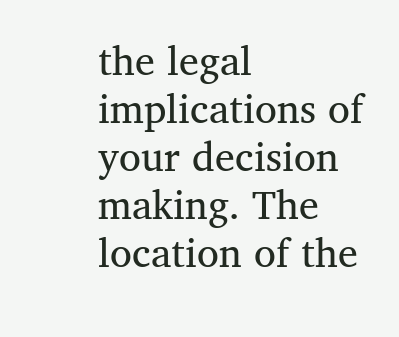the legal implications of your decision making. The location of the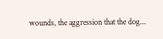wounds, the aggression that the dog...